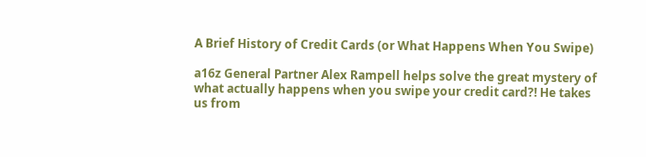A Brief History of Credit Cards (or What Happens When You Swipe)

a16z General Partner Alex Rampell helps solve the great mystery of what actually happens when you swipe your credit card?! He takes us from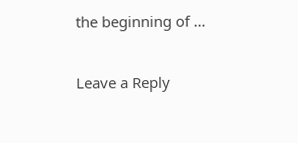the beginning of …

Leave a Reply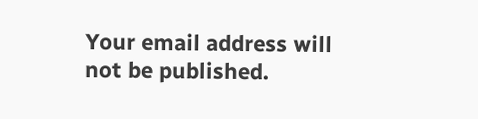Your email address will not be published.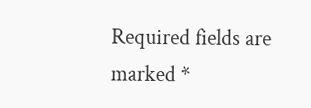Required fields are marked *